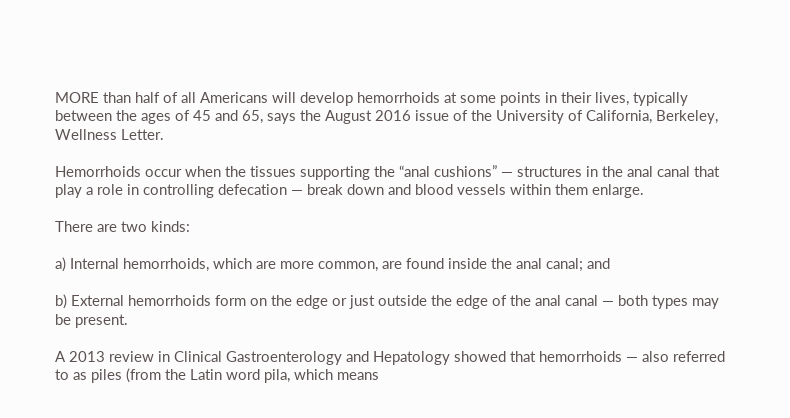MORE than half of all Americans will develop hemorrhoids at some points in their lives, typically between the ages of 45 and 65, says the August 2016 issue of the University of California, Berkeley, Wellness Letter.

Hemorrhoids occur when the tissues supporting the “anal cushions” — structures in the anal canal that play a role in controlling defecation — break down and blood vessels within them enlarge.

There are two kinds:

a) Internal hemorrhoids, which are more common, are found inside the anal canal; and

b) External hemorrhoids form on the edge or just outside the edge of the anal canal — both types may be present.

A 2013 review in Clinical Gastroenterology and Hepatology showed that hemorrhoids — also referred to as piles (from the Latin word pila, which means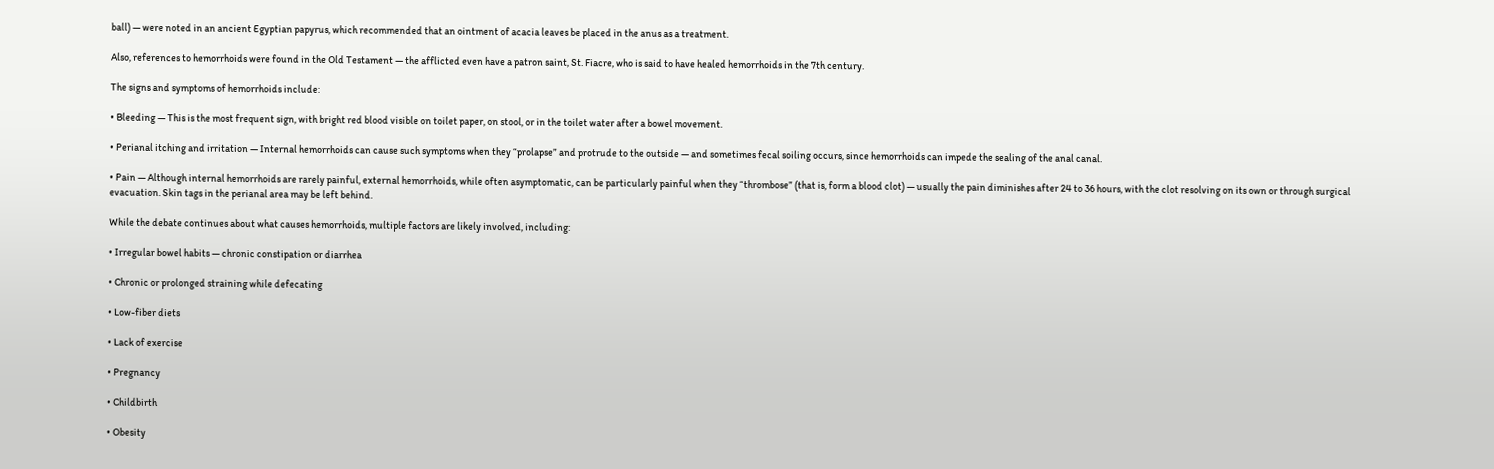ball) — were noted in an ancient Egyptian papyrus, which recommended that an ointment of acacia leaves be placed in the anus as a treatment.

Also, references to hemorrhoids were found in the Old Testament — the afflicted even have a patron saint, St. Fiacre, who is said to have healed hemorrhoids in the 7th century.

The signs and symptoms of hemorrhoids include:

• Bleeding — This is the most frequent sign, with bright red blood visible on toilet paper, on stool, or in the toilet water after a bowel movement.

• Perianal itching and irritation — Internal hemorrhoids can cause such symptoms when they “prolapse” and protrude to the outside — and sometimes fecal soiling occurs, since hemorrhoids can impede the sealing of the anal canal.

• Pain — Although internal hemorrhoids are rarely painful, external hemorrhoids, while often asymptomatic, can be particularly painful when they “thrombose” (that is, form a blood clot) — usually the pain diminishes after 24 to 36 hours, with the clot resolving on its own or through surgical evacuation. Skin tags in the perianal area may be left behind.

While the debate continues about what causes hemorrhoids, multiple factors are likely involved, including:

• Irregular bowel habits — chronic constipation or diarrhea

• Chronic or prolonged straining while defecating

• Low-fiber diets

• Lack of exercise

• Pregnancy

• Childbirth

• Obesity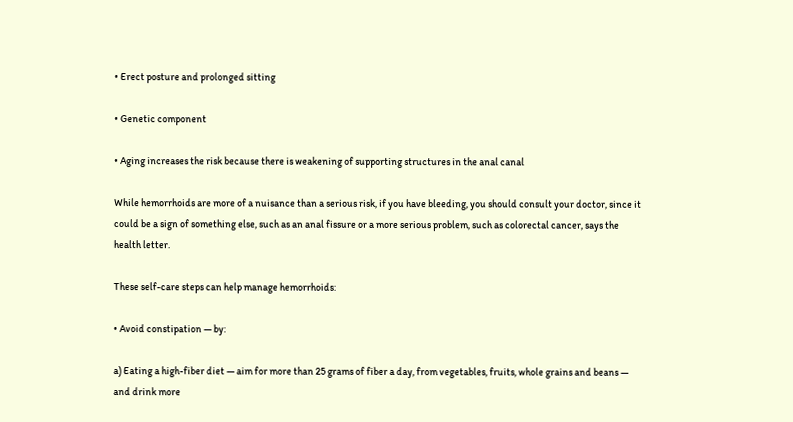• Erect posture and prolonged sitting

• Genetic component

• Aging increases the risk because there is weakening of supporting structures in the anal canal

While hemorrhoids are more of a nuisance than a serious risk, if you have bleeding, you should consult your doctor, since it could be a sign of something else, such as an anal fissure or a more serious problem, such as colorectal cancer, says the health letter.

These self-care steps can help manage hemorrhoids:

• Avoid constipation — by:

a) Eating a high-fiber diet — aim for more than 25 grams of fiber a day, from vegetables, fruits, whole grains and beans — and drink more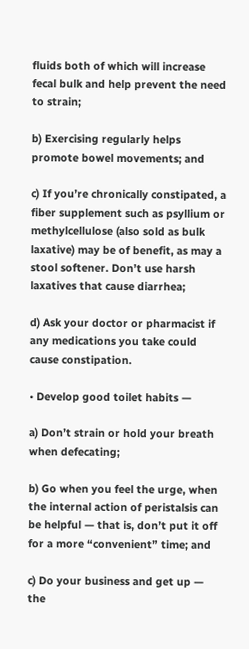fluids both of which will increase fecal bulk and help prevent the need to strain;

b) Exercising regularly helps promote bowel movements; and

c) If you’re chronically constipated, a fiber supplement such as psyllium or methylcellulose (also sold as bulk laxative) may be of benefit, as may a stool softener. Don’t use harsh laxatives that cause diarrhea;

d) Ask your doctor or pharmacist if any medications you take could cause constipation.

• Develop good toilet habits —

a) Don’t strain or hold your breath when defecating;

b) Go when you feel the urge, when the internal action of peristalsis can be helpful — that is, don’t put it off for a more “convenient” time; and

c) Do your business and get up — the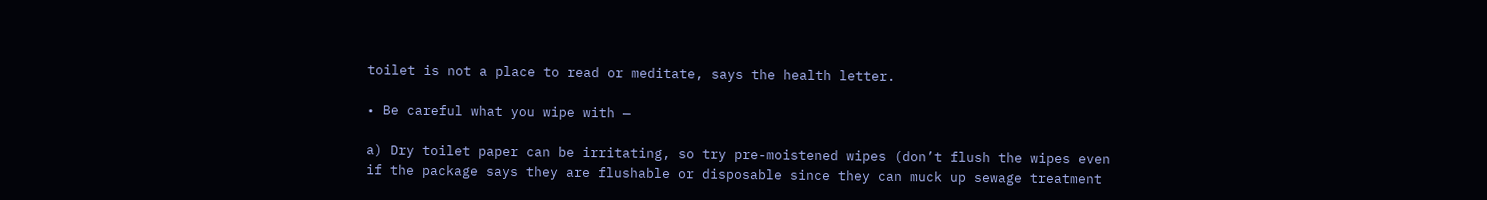toilet is not a place to read or meditate, says the health letter.

• Be careful what you wipe with —

a) Dry toilet paper can be irritating, so try pre-moistened wipes (don’t flush the wipes even if the package says they are flushable or disposable since they can muck up sewage treatment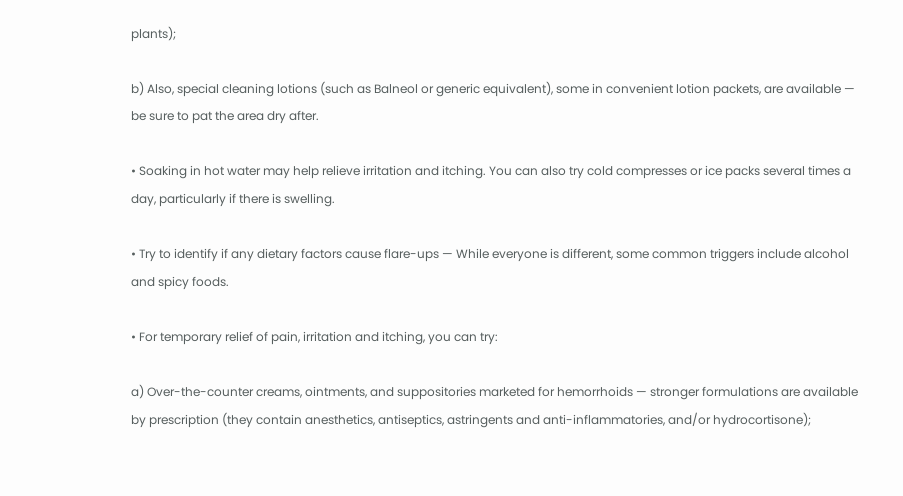plants);

b) Also, special cleaning lotions (such as Balneol or generic equivalent), some in convenient lotion packets, are available — be sure to pat the area dry after.

• Soaking in hot water may help relieve irritation and itching. You can also try cold compresses or ice packs several times a day, particularly if there is swelling.

• Try to identify if any dietary factors cause flare-ups — While everyone is different, some common triggers include alcohol and spicy foods.

• For temporary relief of pain, irritation and itching, you can try:

a) Over-the-counter creams, ointments, and suppositories marketed for hemorrhoids — stronger formulations are available by prescription (they contain anesthetics, antiseptics, astringents and anti-inflammatories, and/or hydrocortisone);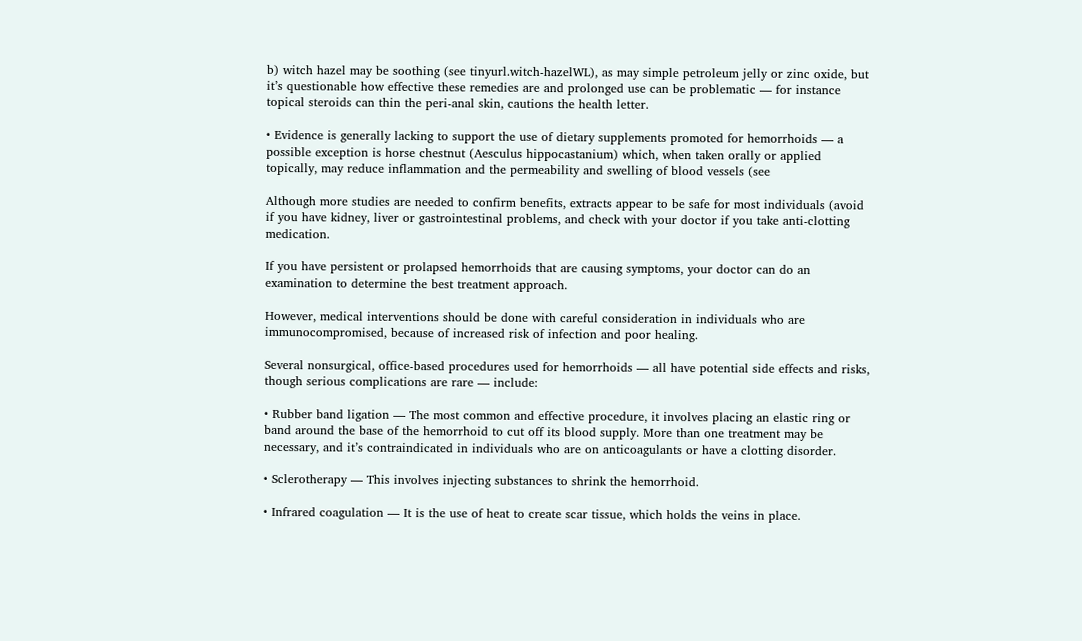b) witch hazel may be soothing (see tinyurl.witch-hazelWL), as may simple petroleum jelly or zinc oxide, but it’s questionable how effective these remedies are and prolonged use can be problematic — for instance topical steroids can thin the peri-anal skin, cautions the health letter.

• Evidence is generally lacking to support the use of dietary supplements promoted for hemorrhoids — a possible exception is horse chestnut (Aesculus hippocastanium) which, when taken orally or applied topically, may reduce inflammation and the permeability and swelling of blood vessels (see

Although more studies are needed to confirm benefits, extracts appear to be safe for most individuals (avoid if you have kidney, liver or gastrointestinal problems, and check with your doctor if you take anti-clotting medication.

If you have persistent or prolapsed hemorrhoids that are causing symptoms, your doctor can do an examination to determine the best treatment approach.

However, medical interventions should be done with careful consideration in individuals who are immunocompromised, because of increased risk of infection and poor healing.

Several nonsurgical, office-based procedures used for hemorrhoids — all have potential side effects and risks, though serious complications are rare — include:

• Rubber band ligation — The most common and effective procedure, it involves placing an elastic ring or band around the base of the hemorrhoid to cut off its blood supply. More than one treatment may be necessary, and it’s contraindicated in individuals who are on anticoagulants or have a clotting disorder.

• Sclerotherapy — This involves injecting substances to shrink the hemorrhoid.

• Infrared coagulation — It is the use of heat to create scar tissue, which holds the veins in place.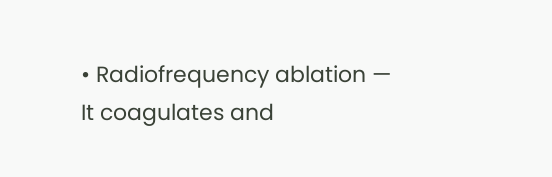• Radiofrequency ablation — It coagulates and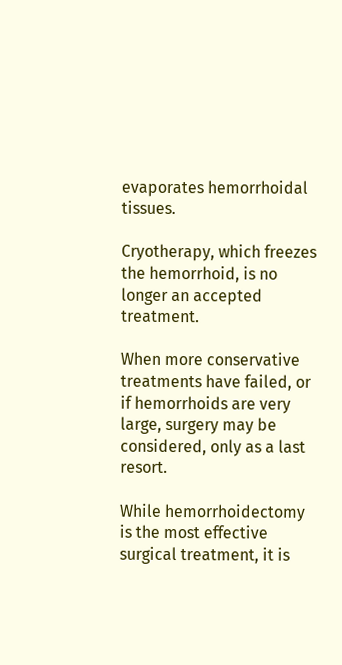evaporates hemorrhoidal tissues.

Cryotherapy, which freezes the hemorrhoid, is no longer an accepted treatment.

When more conservative treatments have failed, or if hemorrhoids are very large, surgery may be considered, only as a last resort.

While hemorrhoidectomy is the most effective surgical treatment, it is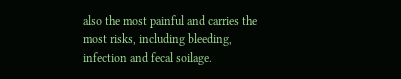also the most painful and carries the most risks, including bleeding, infection and fecal soilage.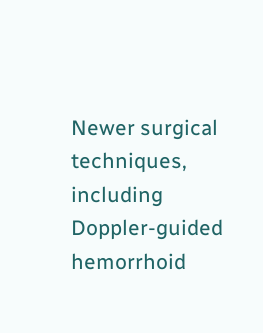Newer surgical techniques, including Doppler-guided hemorrhoid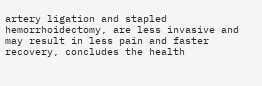artery ligation and stapled hemorrhoidectomy, are less invasive and may result in less pain and faster recovery, concludes the health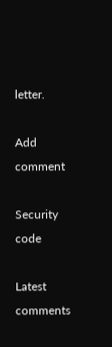letter.

Add comment

Security code

Latest comments